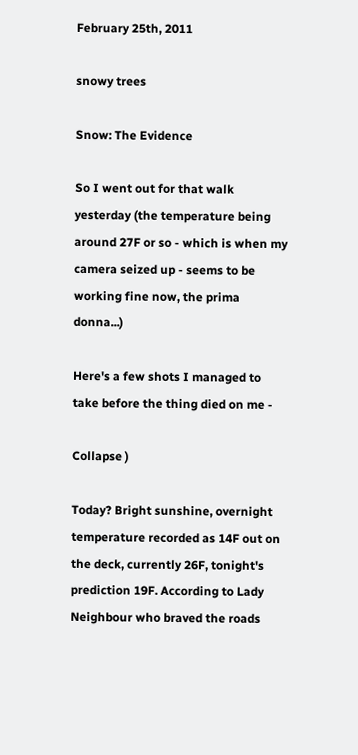February 25th, 2011

snowy trees

Snow: The Evidence

So I went out for that walk yesterday (the temperature being around 27F or so - which is when my camera seized up - seems to be working fine now, the prima donna...)

Here's a few shots I managed to take before the thing died on me -

Collapse )

Today? Bright sunshine, overnight temperature recorded as 14F out on the deck, currently 26F, tonight's prediction 19F. According to Lady Neighbour who braved the roads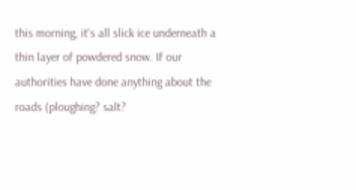this morning, it's all slick ice underneath a thin layer of powdered snow. If our authorities have done anything about the roads (ploughing? salt?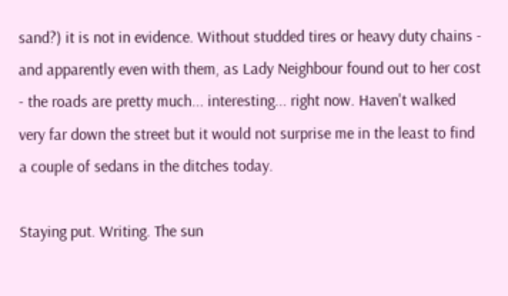sand?) it is not in evidence. Without studded tires or heavy duty chains - and apparently even with them, as Lady Neighbour found out to her cost - the roads are pretty much... interesting... right now. Haven't walked very far down the street but it would not surprise me in the least to find a couple of sedans in the ditches today.

Staying put. Writing. The sun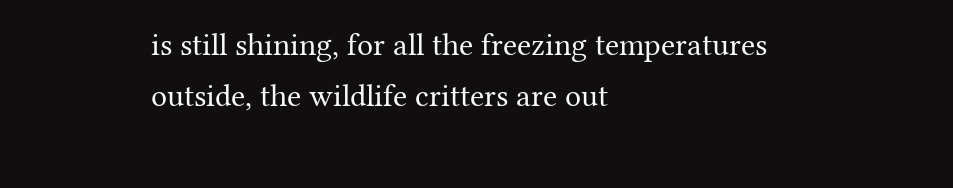is still shining, for all the freezing temperatures outside, the wildlife critters are out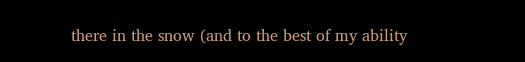there in the snow (and to the best of my ability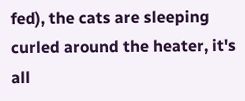fed), the cats are sleeping curled around the heater, it's all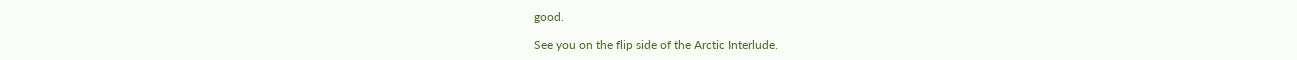good.

See you on the flip side of the Arctic Interlude.